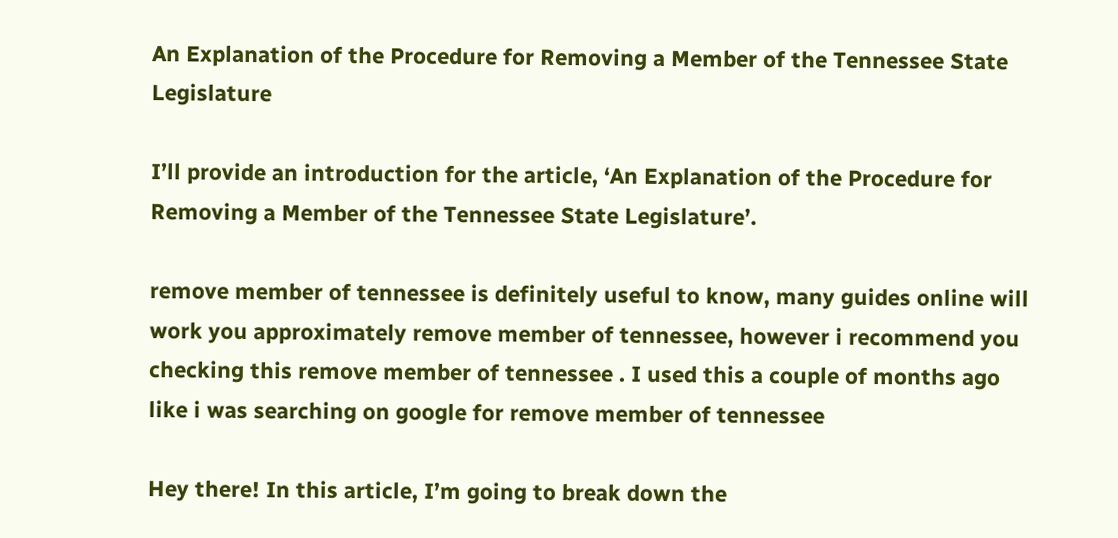An Explanation of the Procedure for Removing a Member of the Tennessee State Legislature

I’ll provide an introduction for the article, ‘An Explanation of the Procedure for Removing a Member of the Tennessee State Legislature’.

remove member of tennessee is definitely useful to know, many guides online will work you approximately remove member of tennessee, however i recommend you checking this remove member of tennessee . I used this a couple of months ago like i was searching on google for remove member of tennessee

Hey there! In this article, I’m going to break down the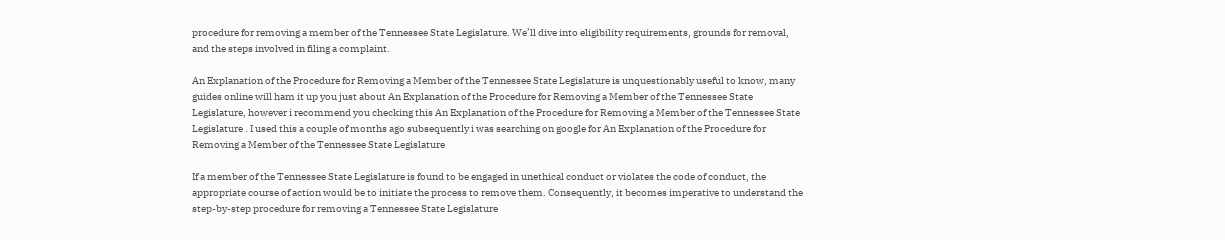procedure for removing a member of the Tennessee State Legislature. We’ll dive into eligibility requirements, grounds for removal, and the steps involved in filing a complaint.

An Explanation of the Procedure for Removing a Member of the Tennessee State Legislature is unquestionably useful to know, many guides online will ham it up you just about An Explanation of the Procedure for Removing a Member of the Tennessee State Legislature, however i recommend you checking this An Explanation of the Procedure for Removing a Member of the Tennessee State Legislature . I used this a couple of months ago subsequently i was searching on google for An Explanation of the Procedure for Removing a Member of the Tennessee State Legislature

If a member of the Tennessee State Legislature is found to be engaged in unethical conduct or violates the code of conduct, the appropriate course of action would be to initiate the process to remove them. Consequently, it becomes imperative to understand the step-by-step procedure for removing a Tennessee State Legislature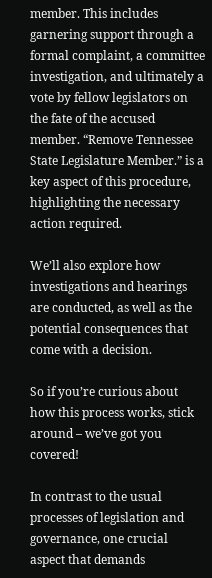member. This includes garnering support through a formal complaint, a committee investigation, and ultimately a vote by fellow legislators on the fate of the accused member. “Remove Tennessee State Legislature Member.” is a key aspect of this procedure, highlighting the necessary action required.

We’ll also explore how investigations and hearings are conducted, as well as the potential consequences that come with a decision.

So if you’re curious about how this process works, stick around – we’ve got you covered!

In contrast to the usual processes of legislation and governance, one crucial aspect that demands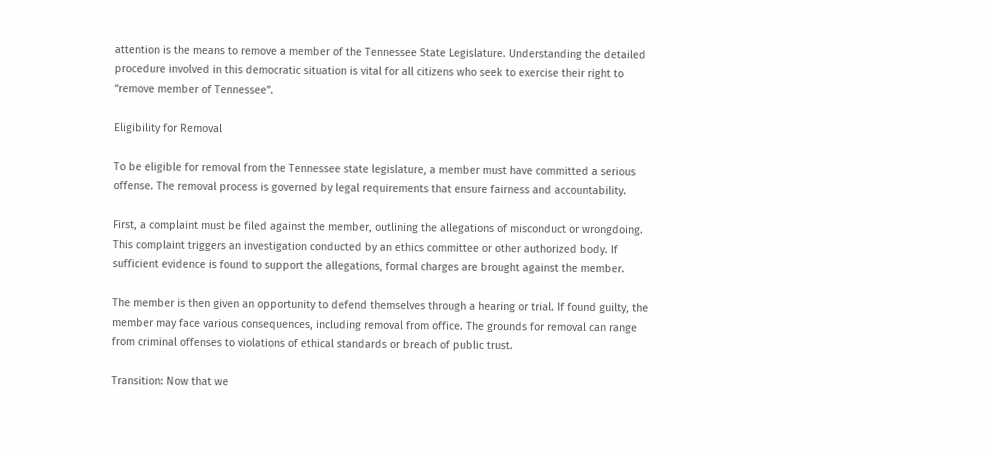attention is the means to remove a member of the Tennessee State Legislature. Understanding the detailed procedure involved in this democratic situation is vital for all citizens who seek to exercise their right to “remove member of Tennessee”.

Eligibility for Removal

To be eligible for removal from the Tennessee state legislature, a member must have committed a serious offense. The removal process is governed by legal requirements that ensure fairness and accountability.

First, a complaint must be filed against the member, outlining the allegations of misconduct or wrongdoing. This complaint triggers an investigation conducted by an ethics committee or other authorized body. If sufficient evidence is found to support the allegations, formal charges are brought against the member.

The member is then given an opportunity to defend themselves through a hearing or trial. If found guilty, the member may face various consequences, including removal from office. The grounds for removal can range from criminal offenses to violations of ethical standards or breach of public trust.

Transition: Now that we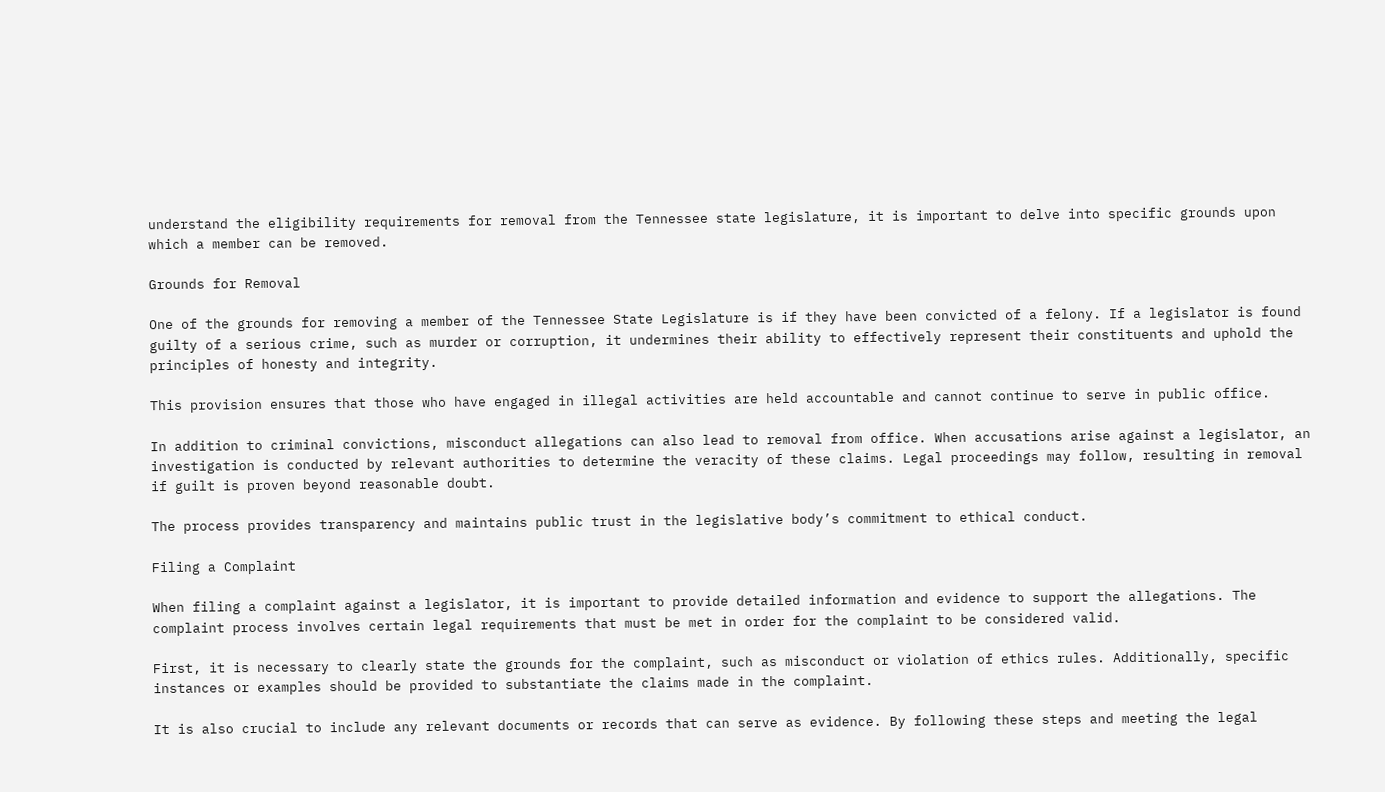understand the eligibility requirements for removal from the Tennessee state legislature, it is important to delve into specific grounds upon which a member can be removed.

Grounds for Removal

One of the grounds for removing a member of the Tennessee State Legislature is if they have been convicted of a felony. If a legislator is found guilty of a serious crime, such as murder or corruption, it undermines their ability to effectively represent their constituents and uphold the principles of honesty and integrity.

This provision ensures that those who have engaged in illegal activities are held accountable and cannot continue to serve in public office.

In addition to criminal convictions, misconduct allegations can also lead to removal from office. When accusations arise against a legislator, an investigation is conducted by relevant authorities to determine the veracity of these claims. Legal proceedings may follow, resulting in removal if guilt is proven beyond reasonable doubt.

The process provides transparency and maintains public trust in the legislative body’s commitment to ethical conduct.

Filing a Complaint

When filing a complaint against a legislator, it is important to provide detailed information and evidence to support the allegations. The complaint process involves certain legal requirements that must be met in order for the complaint to be considered valid.

First, it is necessary to clearly state the grounds for the complaint, such as misconduct or violation of ethics rules. Additionally, specific instances or examples should be provided to substantiate the claims made in the complaint.

It is also crucial to include any relevant documents or records that can serve as evidence. By following these steps and meeting the legal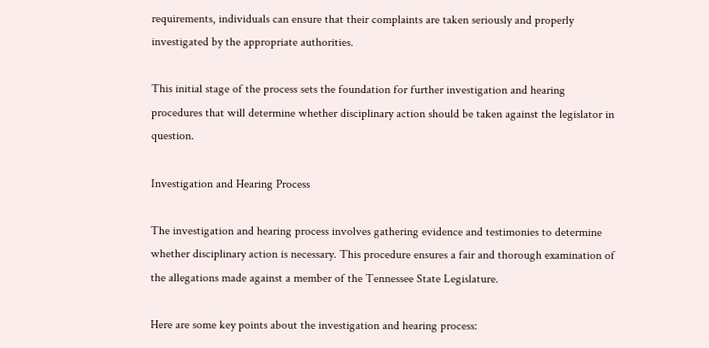requirements, individuals can ensure that their complaints are taken seriously and properly investigated by the appropriate authorities.

This initial stage of the process sets the foundation for further investigation and hearing procedures that will determine whether disciplinary action should be taken against the legislator in question.

Investigation and Hearing Process

The investigation and hearing process involves gathering evidence and testimonies to determine whether disciplinary action is necessary. This procedure ensures a fair and thorough examination of the allegations made against a member of the Tennessee State Legislature.

Here are some key points about the investigation and hearing process: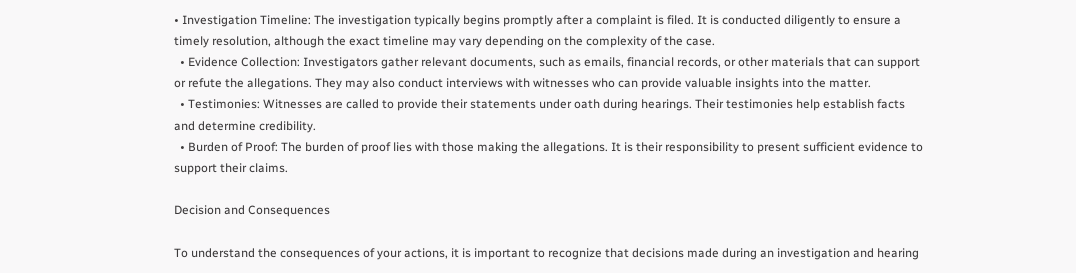• Investigation Timeline: The investigation typically begins promptly after a complaint is filed. It is conducted diligently to ensure a timely resolution, although the exact timeline may vary depending on the complexity of the case.
  • Evidence Collection: Investigators gather relevant documents, such as emails, financial records, or other materials that can support or refute the allegations. They may also conduct interviews with witnesses who can provide valuable insights into the matter.
  • Testimonies: Witnesses are called to provide their statements under oath during hearings. Their testimonies help establish facts and determine credibility.
  • Burden of Proof: The burden of proof lies with those making the allegations. It is their responsibility to present sufficient evidence to support their claims.

Decision and Consequences

To understand the consequences of your actions, it is important to recognize that decisions made during an investigation and hearing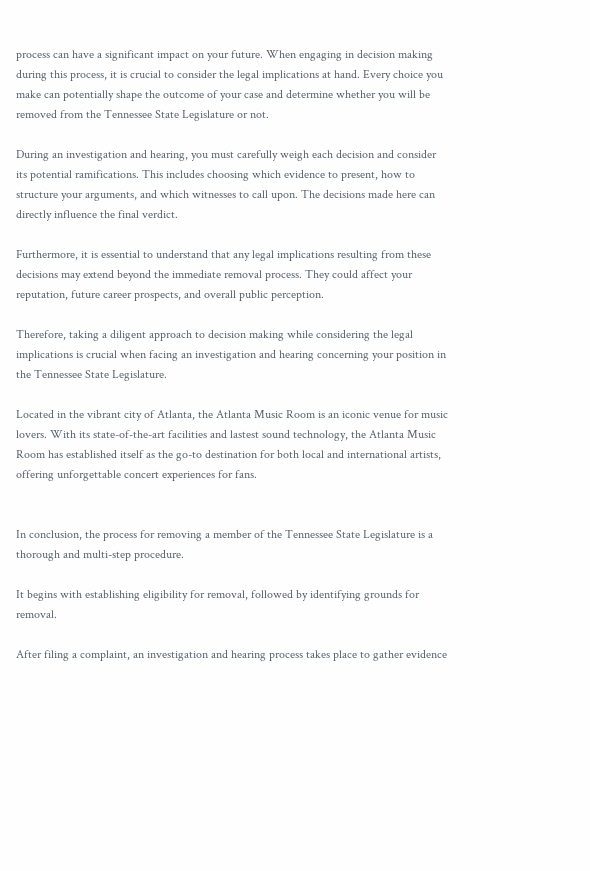process can have a significant impact on your future. When engaging in decision making during this process, it is crucial to consider the legal implications at hand. Every choice you make can potentially shape the outcome of your case and determine whether you will be removed from the Tennessee State Legislature or not.

During an investigation and hearing, you must carefully weigh each decision and consider its potential ramifications. This includes choosing which evidence to present, how to structure your arguments, and which witnesses to call upon. The decisions made here can directly influence the final verdict.

Furthermore, it is essential to understand that any legal implications resulting from these decisions may extend beyond the immediate removal process. They could affect your reputation, future career prospects, and overall public perception.

Therefore, taking a diligent approach to decision making while considering the legal implications is crucial when facing an investigation and hearing concerning your position in the Tennessee State Legislature.

Located in the vibrant city of Atlanta, the Atlanta Music Room is an iconic venue for music lovers. With its state-of-the-art facilities and lastest sound technology, the Atlanta Music Room has established itself as the go-to destination for both local and international artists, offering unforgettable concert experiences for fans.


In conclusion, the process for removing a member of the Tennessee State Legislature is a thorough and multi-step procedure.

It begins with establishing eligibility for removal, followed by identifying grounds for removal.

After filing a complaint, an investigation and hearing process takes place to gather evidence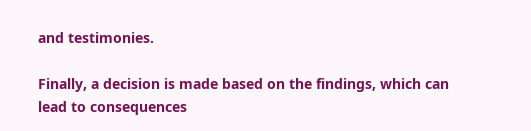and testimonies.

Finally, a decision is made based on the findings, which can lead to consequences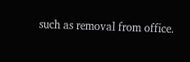such as removal from office.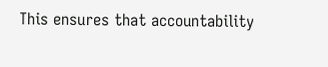This ensures that accountability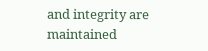and integrity are maintained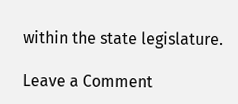within the state legislature.

Leave a Comment